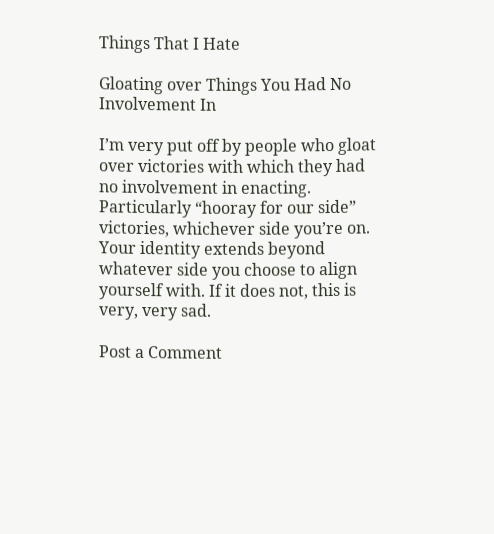Things That I Hate

Gloating over Things You Had No Involvement In

I’m very put off by people who gloat over victories with which they had no involvement in enacting. Particularly “hooray for our side” victories, whichever side you’re on. Your identity extends beyond whatever side you choose to align yourself with. If it does not, this is very, very sad.

Post a Comment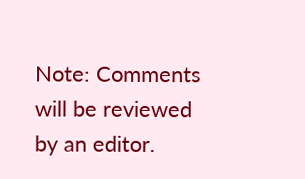Note: Comments will be reviewed by an editor.